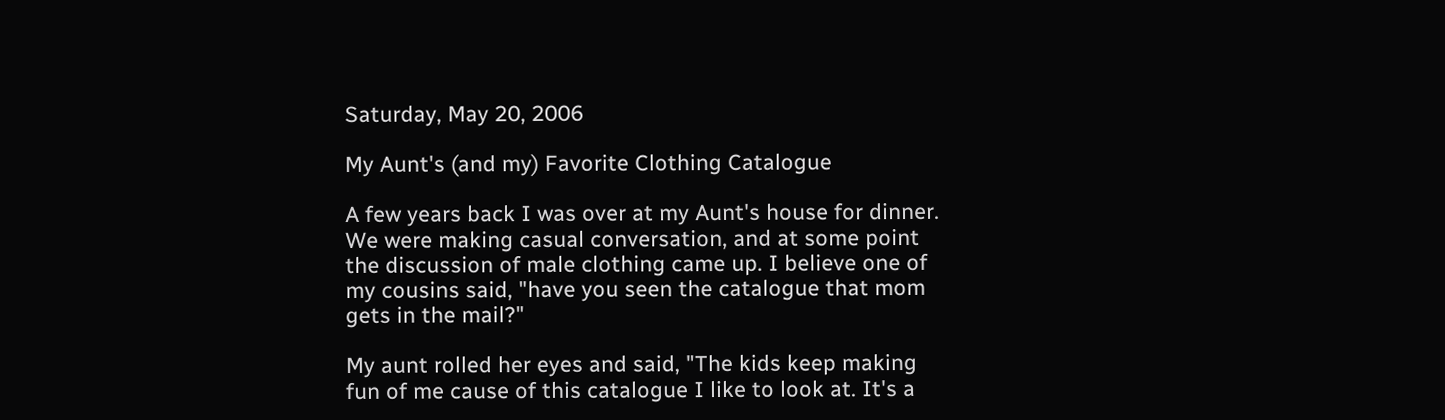Saturday, May 20, 2006

My Aunt's (and my) Favorite Clothing Catalogue

A few years back I was over at my Aunt's house for dinner. We were making casual conversation, and at some point the discussion of male clothing came up. I believe one of my cousins said, "have you seen the catalogue that mom gets in the mail?"

My aunt rolled her eyes and said, "The kids keep making fun of me cause of this catalogue I like to look at. It's a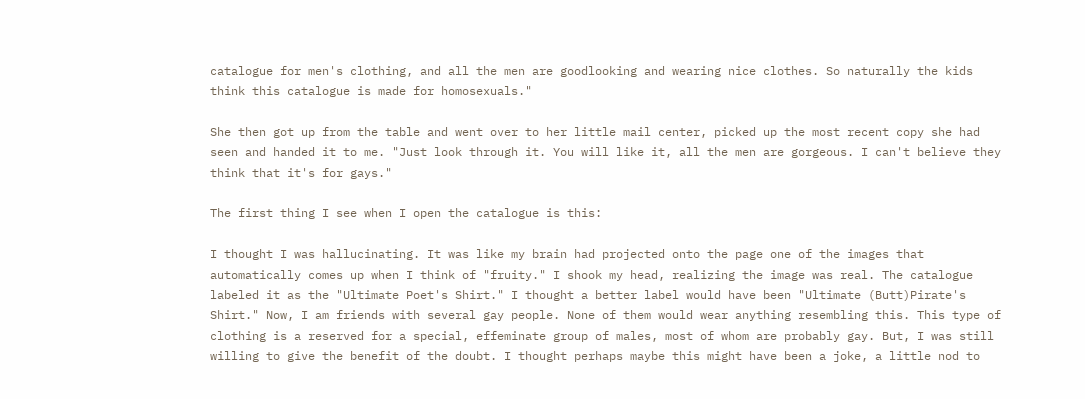catalogue for men's clothing, and all the men are goodlooking and wearing nice clothes. So naturally the kids think this catalogue is made for homosexuals."

She then got up from the table and went over to her little mail center, picked up the most recent copy she had seen and handed it to me. "Just look through it. You will like it, all the men are gorgeous. I can't believe they think that it's for gays."

The first thing I see when I open the catalogue is this:

I thought I was hallucinating. It was like my brain had projected onto the page one of the images that automatically comes up when I think of "fruity." I shook my head, realizing the image was real. The catalogue labeled it as the "Ultimate Poet's Shirt." I thought a better label would have been "Ultimate (Butt)Pirate's Shirt." Now, I am friends with several gay people. None of them would wear anything resembling this. This type of clothing is a reserved for a special, effeminate group of males, most of whom are probably gay. But, I was still willing to give the benefit of the doubt. I thought perhaps maybe this might have been a joke, a little nod to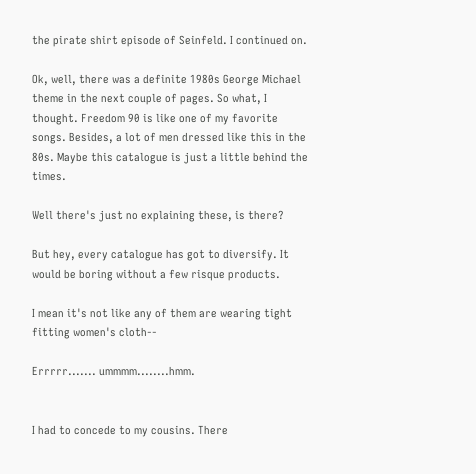the pirate shirt episode of Seinfeld. I continued on.

Ok, well, there was a definite 1980s George Michael theme in the next couple of pages. So what, I thought. Freedom 90 is like one of my favorite songs. Besides, a lot of men dressed like this in the 80s. Maybe this catalogue is just a little behind the times.

Well there's just no explaining these, is there?

But hey, every catalogue has got to diversify. It would be boring without a few risque products.

I mean it's not like any of them are wearing tight fitting women's cloth--

Errrrr....... ummmm........hmm.


I had to concede to my cousins. There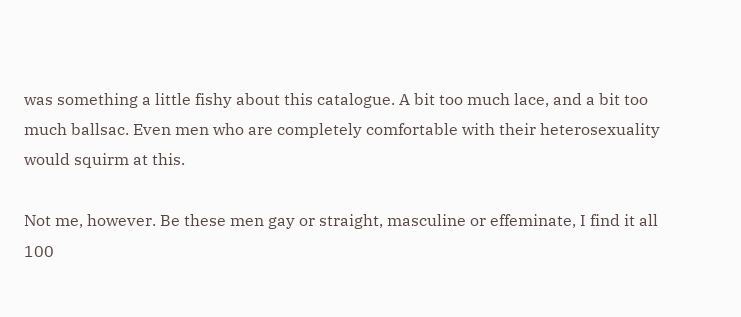was something a little fishy about this catalogue. A bit too much lace, and a bit too much ballsac. Even men who are completely comfortable with their heterosexuality would squirm at this.

Not me, however. Be these men gay or straight, masculine or effeminate, I find it all 100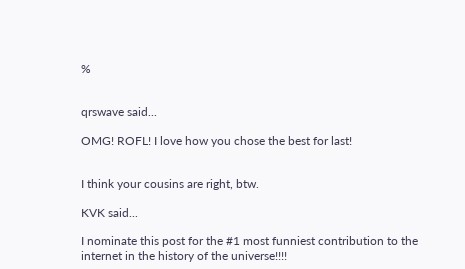%


qrswave said...

OMG! ROFL! I love how you chose the best for last!


I think your cousins are right, btw.

KVK said...

I nominate this post for the #1 most funniest contribution to the internet in the history of the universe!!!!